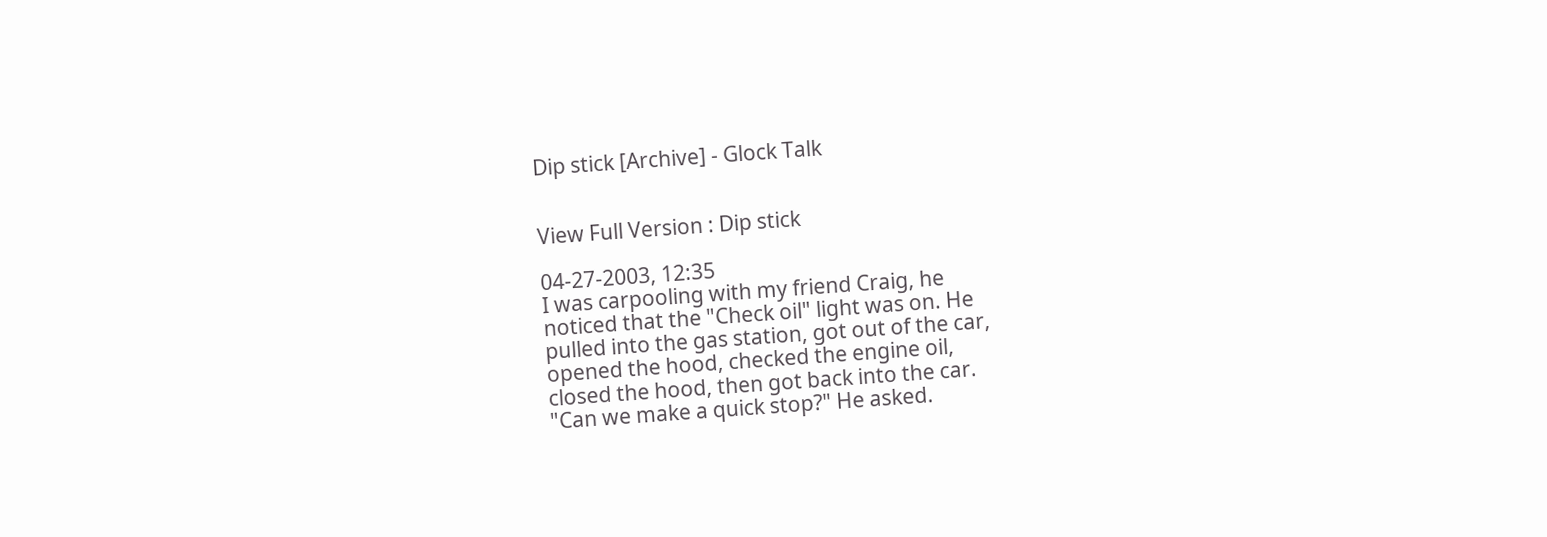Dip stick [Archive] - Glock Talk


View Full Version : Dip stick

04-27-2003, 12:35
I was carpooling with my friend Craig, he
noticed that the "Check oil" light was on. He
pulled into the gas station, got out of the car,
opened the hood, checked the engine oil,
closed the hood, then got back into the car.
"Can we make a quick stop?" He asked.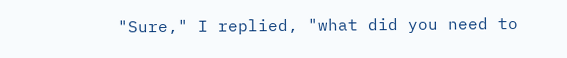"Sure," I replied, "what did you need to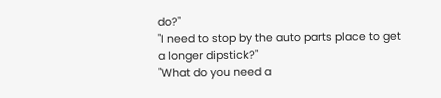do?"
"I need to stop by the auto parts place to get
a longer dipstick?"
"What do you need a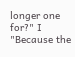longer one for?" I
"Because the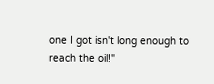one I got isn't long enough to
reach the oil!"